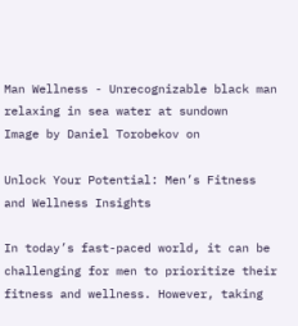Man Wellness - Unrecognizable black man relaxing in sea water at sundown
Image by Daniel Torobekov on

Unlock Your Potential: Men’s Fitness and Wellness Insights

In today’s fast-paced world, it can be challenging for men to prioritize their fitness and wellness. However, taking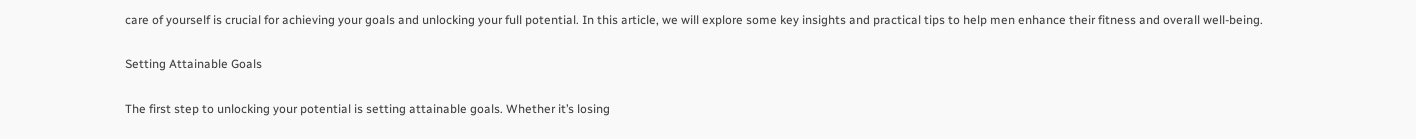care of yourself is crucial for achieving your goals and unlocking your full potential. In this article, we will explore some key insights and practical tips to help men enhance their fitness and overall well-being.

Setting Attainable Goals

The first step to unlocking your potential is setting attainable goals. Whether it’s losing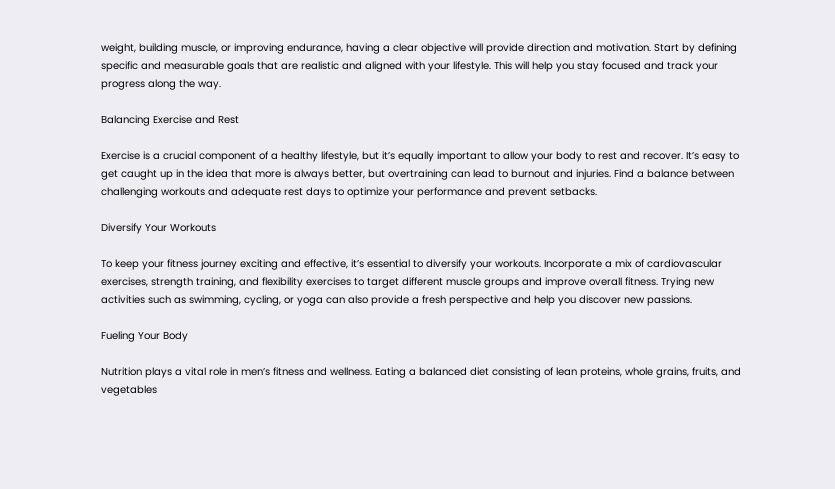weight, building muscle, or improving endurance, having a clear objective will provide direction and motivation. Start by defining specific and measurable goals that are realistic and aligned with your lifestyle. This will help you stay focused and track your progress along the way.

Balancing Exercise and Rest

Exercise is a crucial component of a healthy lifestyle, but it’s equally important to allow your body to rest and recover. It’s easy to get caught up in the idea that more is always better, but overtraining can lead to burnout and injuries. Find a balance between challenging workouts and adequate rest days to optimize your performance and prevent setbacks.

Diversify Your Workouts

To keep your fitness journey exciting and effective, it’s essential to diversify your workouts. Incorporate a mix of cardiovascular exercises, strength training, and flexibility exercises to target different muscle groups and improve overall fitness. Trying new activities such as swimming, cycling, or yoga can also provide a fresh perspective and help you discover new passions.

Fueling Your Body

Nutrition plays a vital role in men’s fitness and wellness. Eating a balanced diet consisting of lean proteins, whole grains, fruits, and vegetables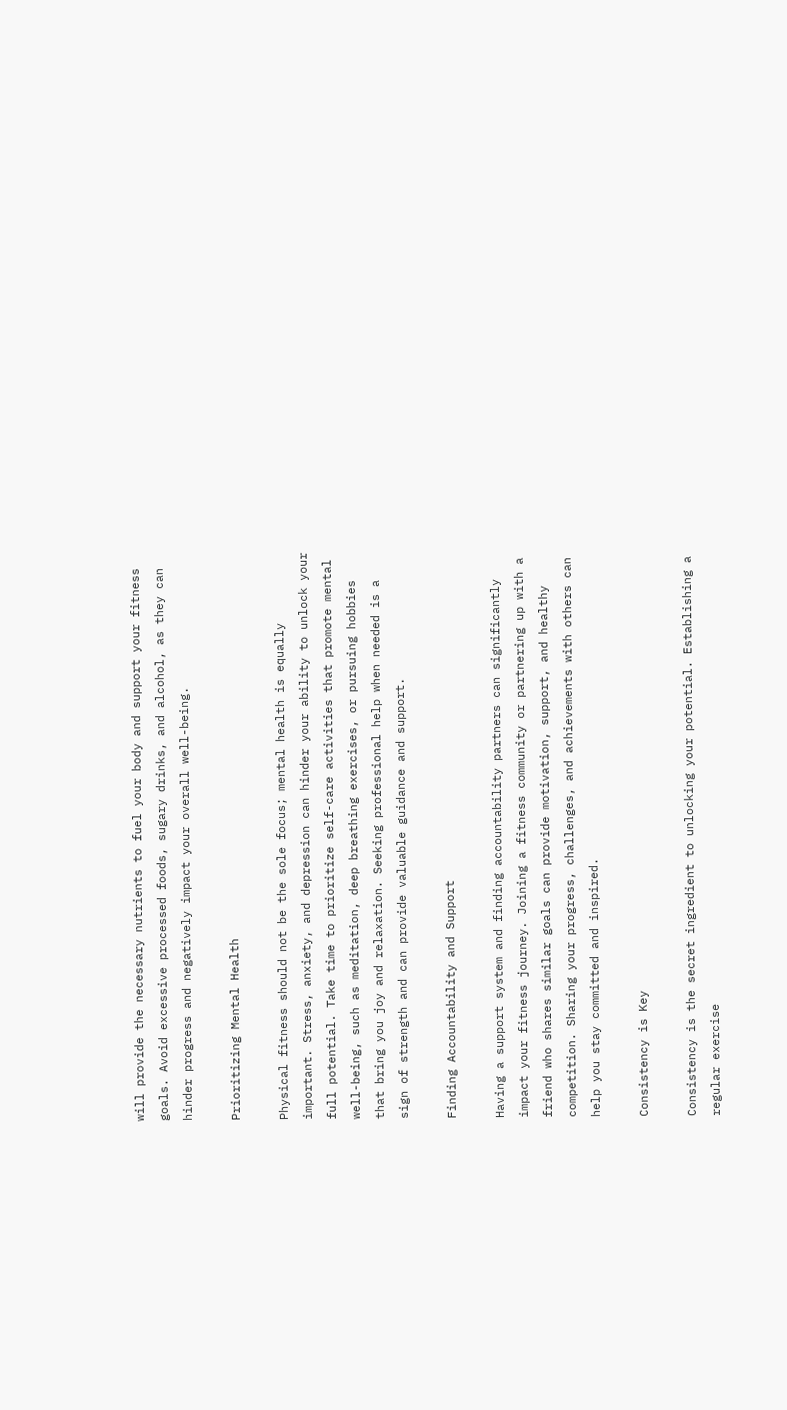will provide the necessary nutrients to fuel your body and support your fitness goals. Avoid excessive processed foods, sugary drinks, and alcohol, as they can hinder progress and negatively impact your overall well-being.

Prioritizing Mental Health

Physical fitness should not be the sole focus; mental health is equally important. Stress, anxiety, and depression can hinder your ability to unlock your full potential. Take time to prioritize self-care activities that promote mental well-being, such as meditation, deep breathing exercises, or pursuing hobbies that bring you joy and relaxation. Seeking professional help when needed is a sign of strength and can provide valuable guidance and support.

Finding Accountability and Support

Having a support system and finding accountability partners can significantly impact your fitness journey. Joining a fitness community or partnering up with a friend who shares similar goals can provide motivation, support, and healthy competition. Sharing your progress, challenges, and achievements with others can help you stay committed and inspired.

Consistency is Key

Consistency is the secret ingredient to unlocking your potential. Establishing a regular exercise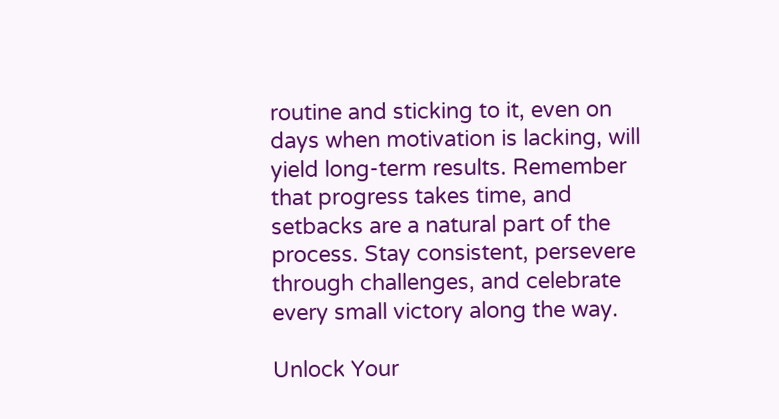routine and sticking to it, even on days when motivation is lacking, will yield long-term results. Remember that progress takes time, and setbacks are a natural part of the process. Stay consistent, persevere through challenges, and celebrate every small victory along the way.

Unlock Your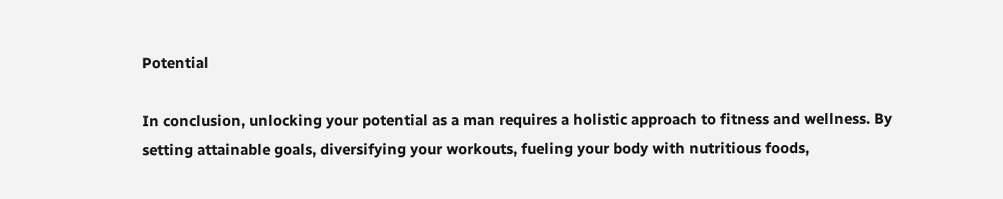Potential

In conclusion, unlocking your potential as a man requires a holistic approach to fitness and wellness. By setting attainable goals, diversifying your workouts, fueling your body with nutritious foods,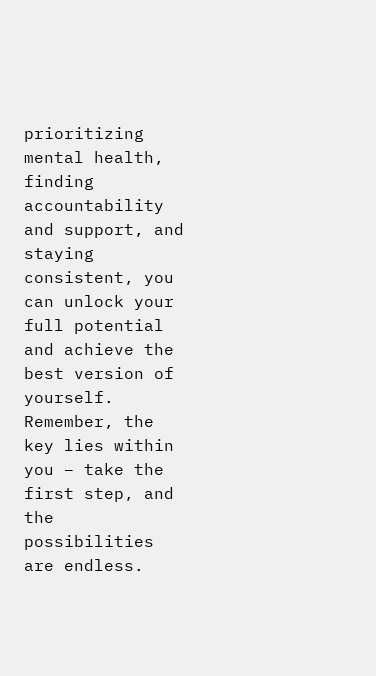prioritizing mental health, finding accountability and support, and staying consistent, you can unlock your full potential and achieve the best version of yourself. Remember, the key lies within you – take the first step, and the possibilities are endless.